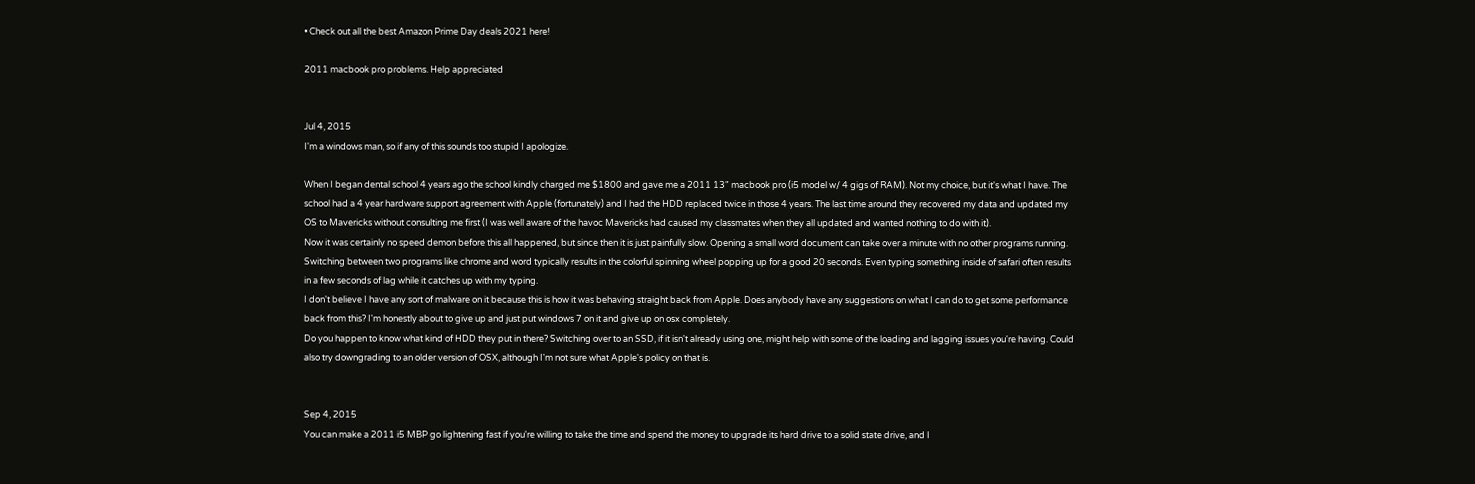• Check out all the best Amazon Prime Day deals 2021 here!

2011 macbook pro problems. Help appreciated


Jul 4, 2015
I'm a windows man, so if any of this sounds too stupid I apologize.

When I began dental school 4 years ago the school kindly charged me $1800 and gave me a 2011 13" macbook pro (i5 model w/ 4 gigs of RAM). Not my choice, but it's what I have. The school had a 4 year hardware support agreement with Apple (fortunately) and I had the HDD replaced twice in those 4 years. The last time around they recovered my data and updated my OS to Mavericks without consulting me first (I was well aware of the havoc Mavericks had caused my classmates when they all updated and wanted nothing to do with it).
Now it was certainly no speed demon before this all happened, but since then it is just painfully slow. Opening a small word document can take over a minute with no other programs running. Switching between two programs like chrome and word typically results in the colorful spinning wheel popping up for a good 20 seconds. Even typing something inside of safari often results in a few seconds of lag while it catches up with my typing.
I don't believe I have any sort of malware on it because this is how it was behaving straight back from Apple. Does anybody have any suggestions on what I can do to get some performance back from this? I'm honestly about to give up and just put windows 7 on it and give up on osx completely.
Do you happen to know what kind of HDD they put in there? Switching over to an SSD, if it isn't already using one, might help with some of the loading and lagging issues you're having. Could also try downgrading to an older version of OSX, although I'm not sure what Apple's policy on that is.


Sep 4, 2015
You can make a 2011 i5 MBP go lightening fast if you're willing to take the time and spend the money to upgrade its hard drive to a solid state drive, and I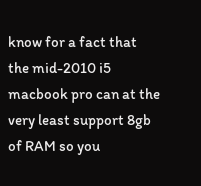know for a fact that the mid-2010 i5 macbook pro can at the very least support 8gb of RAM so you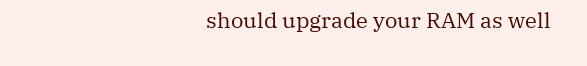should upgrade your RAM as well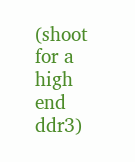(shoot for a high end ddr3)